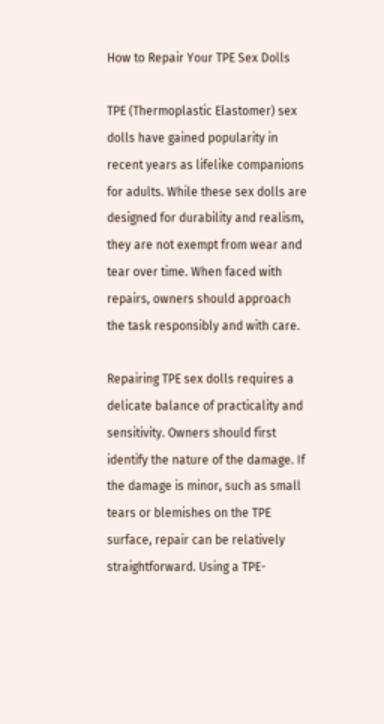How to Repair Your TPE Sex Dolls

TPE (Thermoplastic Elastomer) sex dolls have gained popularity in recent years as lifelike companions for adults. While these sex dolls are designed for durability and realism, they are not exempt from wear and tear over time. When faced with repairs, owners should approach the task responsibly and with care.

Repairing TPE sex dolls requires a delicate balance of practicality and sensitivity. Owners should first identify the nature of the damage. If the damage is minor, such as small tears or blemishes on the TPE surface, repair can be relatively straightforward. Using a TPE-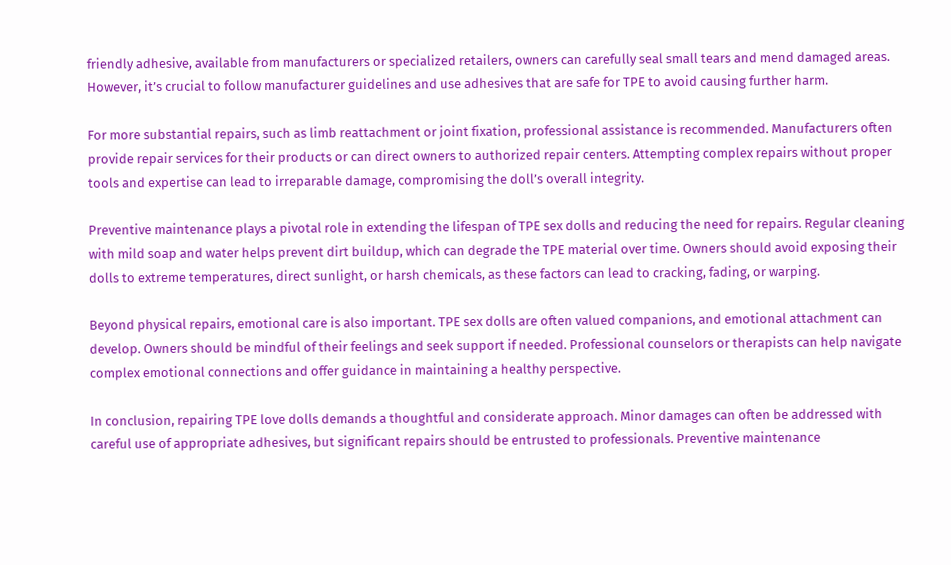friendly adhesive, available from manufacturers or specialized retailers, owners can carefully seal small tears and mend damaged areas. However, it’s crucial to follow manufacturer guidelines and use adhesives that are safe for TPE to avoid causing further harm.

For more substantial repairs, such as limb reattachment or joint fixation, professional assistance is recommended. Manufacturers often provide repair services for their products or can direct owners to authorized repair centers. Attempting complex repairs without proper tools and expertise can lead to irreparable damage, compromising the doll’s overall integrity.

Preventive maintenance plays a pivotal role in extending the lifespan of TPE sex dolls and reducing the need for repairs. Regular cleaning with mild soap and water helps prevent dirt buildup, which can degrade the TPE material over time. Owners should avoid exposing their dolls to extreme temperatures, direct sunlight, or harsh chemicals, as these factors can lead to cracking, fading, or warping.

Beyond physical repairs, emotional care is also important. TPE sex dolls are often valued companions, and emotional attachment can develop. Owners should be mindful of their feelings and seek support if needed. Professional counselors or therapists can help navigate complex emotional connections and offer guidance in maintaining a healthy perspective.

In conclusion, repairing TPE love dolls demands a thoughtful and considerate approach. Minor damages can often be addressed with careful use of appropriate adhesives, but significant repairs should be entrusted to professionals. Preventive maintenance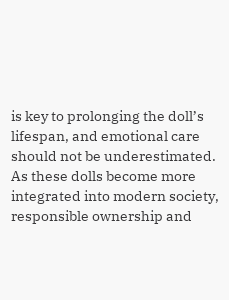is key to prolonging the doll’s lifespan, and emotional care should not be underestimated. As these dolls become more integrated into modern society, responsible ownership and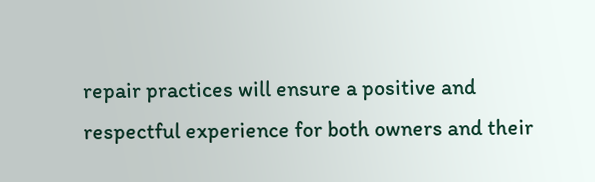repair practices will ensure a positive and respectful experience for both owners and their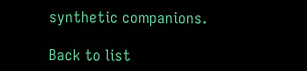synthetic companions.

Back to list